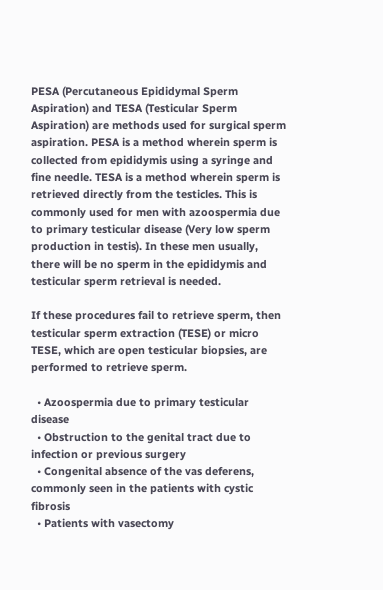PESA (Percutaneous Epididymal Sperm Aspiration) and TESA (Testicular Sperm Aspiration) are methods used for surgical sperm aspiration. PESA is a method wherein sperm is collected from epididymis using a syringe and fine needle. TESA is a method wherein sperm is retrieved directly from the testicles. This is commonly used for men with azoospermia due to primary testicular disease (Very low sperm production in testis). In these men usually, there will be no sperm in the epididymis and testicular sperm retrieval is needed.

If these procedures fail to retrieve sperm, then testicular sperm extraction (TESE) or micro TESE, which are open testicular biopsies, are performed to retrieve sperm.

  • Azoospermia due to primary testicular disease
  • Obstruction to the genital tract due to infection or previous surgery
  • Congenital absence of the vas deferens, commonly seen in the patients with cystic fibrosis
  • Patients with vasectomy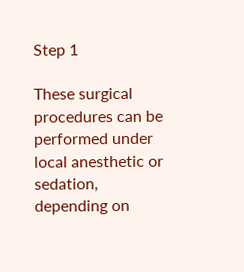Step 1

These surgical procedures can be performed under local anesthetic or sedation, depending on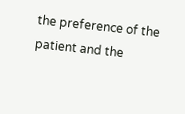the preference of the patient and the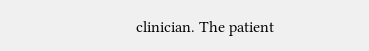clinician. The patient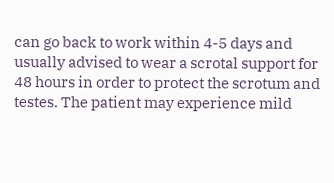can go back to work within 4-5 days and usually advised to wear a scrotal support for 48 hours in order to protect the scrotum and testes. The patient may experience mild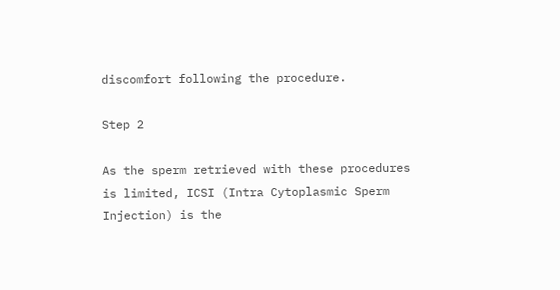discomfort following the procedure.

Step 2

As the sperm retrieved with these procedures is limited, ICSI (Intra Cytoplasmic Sperm Injection) is the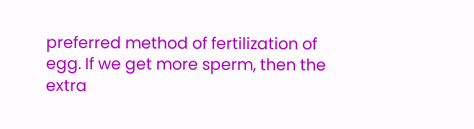preferred method of fertilization of egg. If we get more sperm, then the extra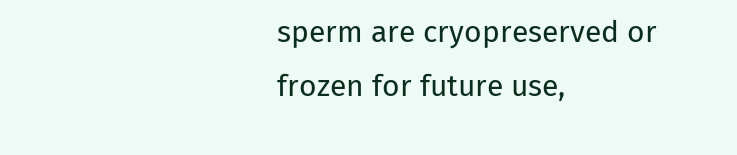sperm are cryopreserved or frozen for future use,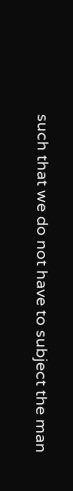such that we do not have to subject the man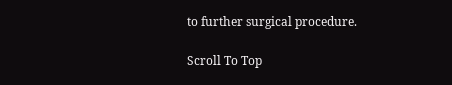to further surgical procedure.

Scroll To Top